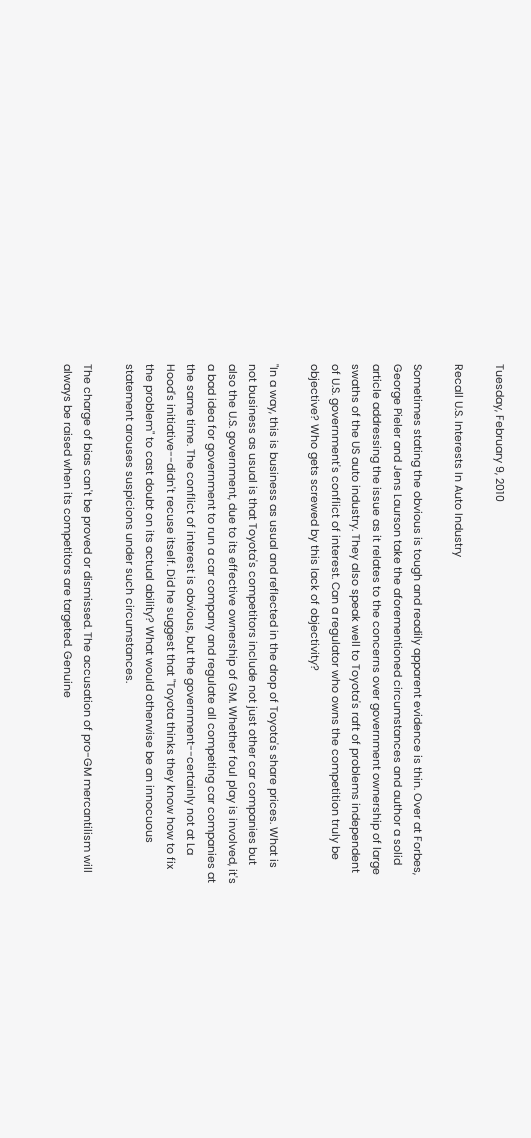Tuesday, February 9, 2010

Recall U.S. Interests In Auto Industry

Sometimes stating the obvious is tough and readily apparent evidence is thin. Over at Forbes, George Pieler and Jens Laurson take the aforementioned circumstances and author a solid article addressing the issue as it relates to the concerns over government ownership of large swaths of the US auto industry. They also speak well to Toyota's raft of problems independent of U.S. government's conflict of interest. Can a regulator who owns the competition truly be objective? Who gets screwed by this lack of objectivity?

"In a way, this is business as usual and reflected in the drop of Toyota's share prices. What is not business as usual is that Toyota's competitors include not just other car companies but also the U.S. government, due to its effective ownership of GM. Whether foul play is involved, it's a bad idea for government to run a car company and regulate all competing car companies at the same time. The conflict of interest is obvious, but the government--certainly not at La Hood's initiative--didn't recuse itself. Did he suggest that "Toyota thinks they know how to fix the problem" to cast doubt on its actual ability? What would otherwise be an innocuous statement arouses suspicions under such circumstances.

The charge of bias can't be proved or dismissed. The accusation of pro-GM mercantilism will always be raised when its competitors are targeted. Genuine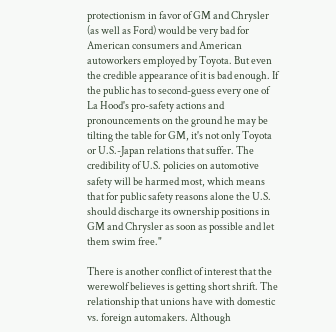protectionism in favor of GM and Chrysler (as well as Ford) would be very bad for American consumers and American autoworkers employed by Toyota. But even the credible appearance of it is bad enough. If the public has to second-guess every one of La Hood's pro-safety actions and pronouncements on the ground he may be tilting the table for GM, it's not only Toyota or U.S.-Japan relations that suffer. The credibility of U.S. policies on automotive safety will be harmed most, which means that for public safety reasons alone the U.S. should discharge its ownership positions in GM and Chrysler as soon as possible and let them swim free."

There is another conflict of interest that the werewolf believes is getting short shrift. The relationship that unions have with domestic vs. foreign automakers. Although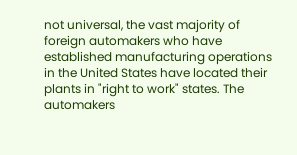not universal, the vast majority of foreign automakers who have established manufacturing operations in the United States have located their plants in "right to work" states. The automakers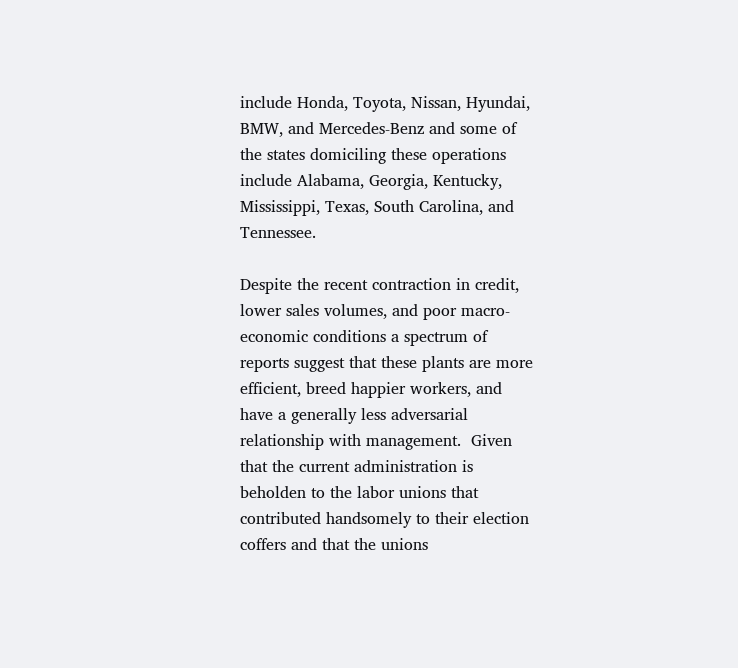include Honda, Toyota, Nissan, Hyundai, BMW, and Mercedes-Benz and some of the states domiciling these operations include Alabama, Georgia, Kentucky, Mississippi, Texas, South Carolina, and Tennessee.

Despite the recent contraction in credit, lower sales volumes, and poor macro-economic conditions a spectrum of reports suggest that these plants are more efficient, breed happier workers, and have a generally less adversarial relationship with management.  Given that the current administration is beholden to the labor unions that contributed handsomely to their election coffers and that the unions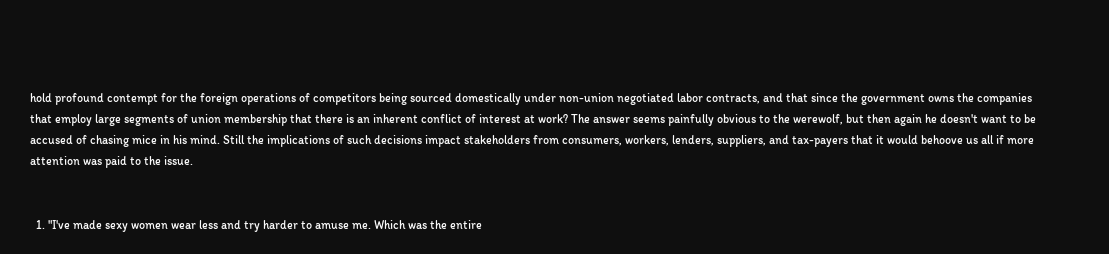hold profound contempt for the foreign operations of competitors being sourced domestically under non-union negotiated labor contracts, and that since the government owns the companies that employ large segments of union membership that there is an inherent conflict of interest at work? The answer seems painfully obvious to the werewolf, but then again he doesn't want to be accused of chasing mice in his mind. Still the implications of such decisions impact stakeholders from consumers, workers, lenders, suppliers, and tax-payers that it would behoove us all if more attention was paid to the issue.


  1. "I've made sexy women wear less and try harder to amuse me. Which was the entire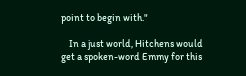point to begin with."

    In a just world, Hitchens would get a spoken-word Emmy for this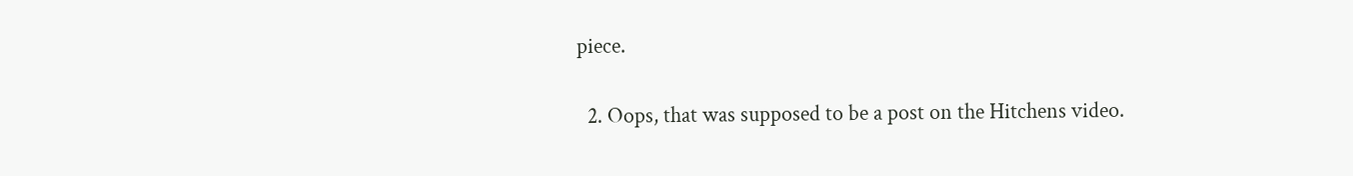piece.

  2. Oops, that was supposed to be a post on the Hitchens video.